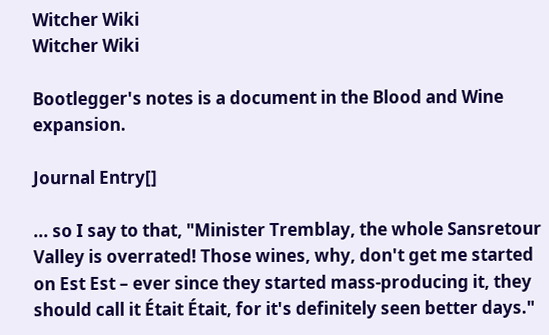Witcher Wiki
Witcher Wiki

Bootlegger's notes is a document in the Blood and Wine expansion.

Journal Entry[]

... so I say to that, "Minister Tremblay, the whole Sansretour Valley is overrated! Those wines, why, don't get me started on Est Est – ever since they started mass-producing it, they should call it Était Était, for it's definitely seen better days."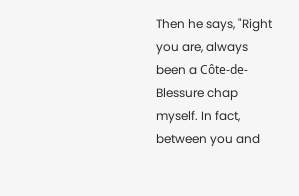Then he says, "Right you are, always been a Côte-de-Blessure chap myself. In fact, between you and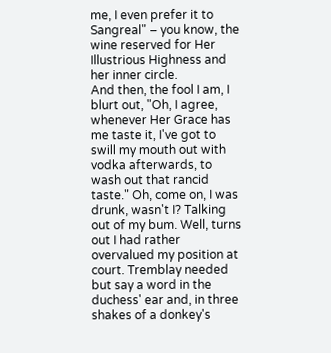me, I even prefer it to Sangreal" – you know, the wine reserved for Her Illustrious Highness and her inner circle.
And then, the fool I am, I blurt out, "Oh, I agree, whenever Her Grace has me taste it, I've got to swill my mouth out with vodka afterwards, to wash out that rancid taste." Oh, come on, I was drunk, wasn't I? Talking out of my bum. Well, turns out I had rather overvalued my position at court. Tremblay needed but say a word in the duchess' ear and, in three shakes of a donkey's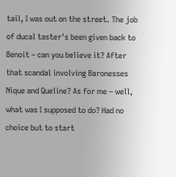tail, I was out on the street. The job of ducal taster's been given back to Benoit – can you believe it? After that scandal involving Baronesses Nique and Queline? As for me – well, what was I supposed to do? Had no choice but to start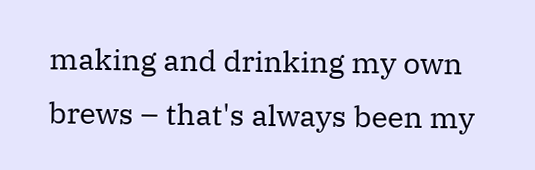making and drinking my own brews – that's always been my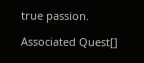true passion.

Associated Quest[]